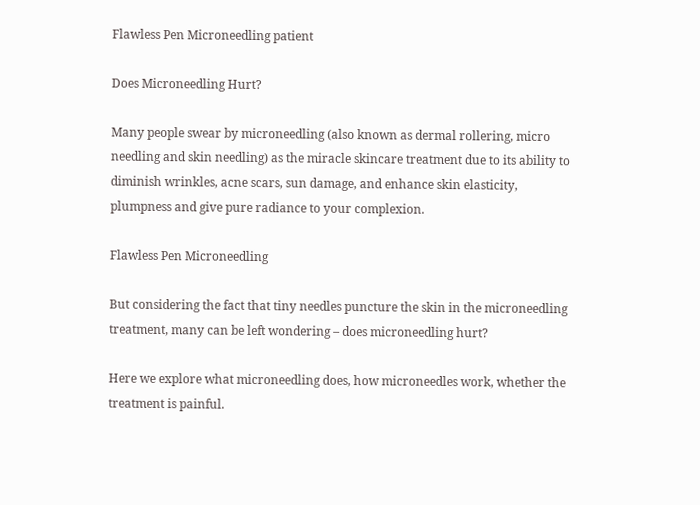Flawless Pen Microneedling patient

Does Microneedling Hurt?

Many people swear by microneedling (also known as dermal rollering, micro needling and skin needling) as the miracle skincare treatment due to its ability to diminish wrinkles, acne scars, sun damage, and enhance skin elasticity, plumpness and give pure radiance to your complexion.

Flawless Pen Microneedling

But considering the fact that tiny needles puncture the skin in the microneedling treatment, many can be left wondering – does microneedling hurt?

Here we explore what microneedling does, how microneedles work, whether the treatment is painful.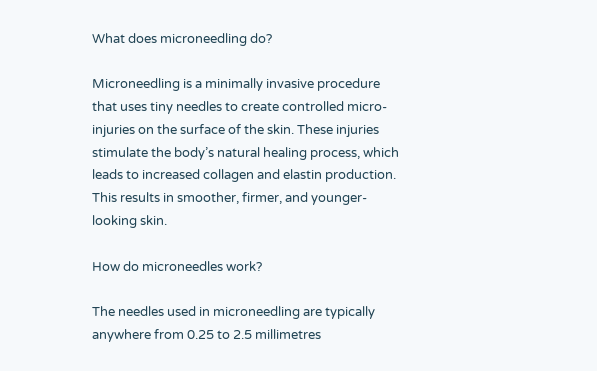What does microneedling do?

Microneedling is a minimally invasive procedure that uses tiny needles to create controlled micro-injuries on the surface of the skin. These injuries stimulate the body’s natural healing process, which leads to increased collagen and elastin production. This results in smoother, firmer, and younger-looking skin.

How do microneedles work?

The needles used in microneedling are typically anywhere from 0.25 to 2.5 millimetres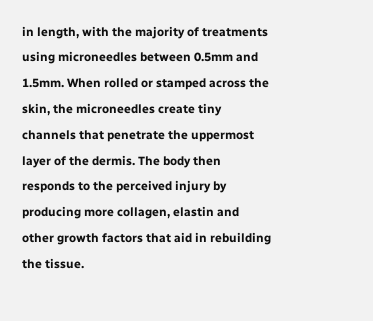in length, with the majority of treatments using microneedles between 0.5mm and 1.5mm. When rolled or stamped across the skin, the microneedles create tiny channels that penetrate the uppermost layer of the dermis. The body then responds to the perceived injury by producing more collagen, elastin and other growth factors that aid in rebuilding the tissue.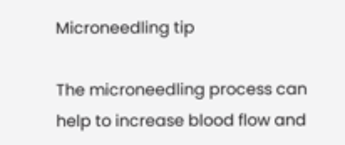Microneedling tip

The microneedling process can help to increase blood flow and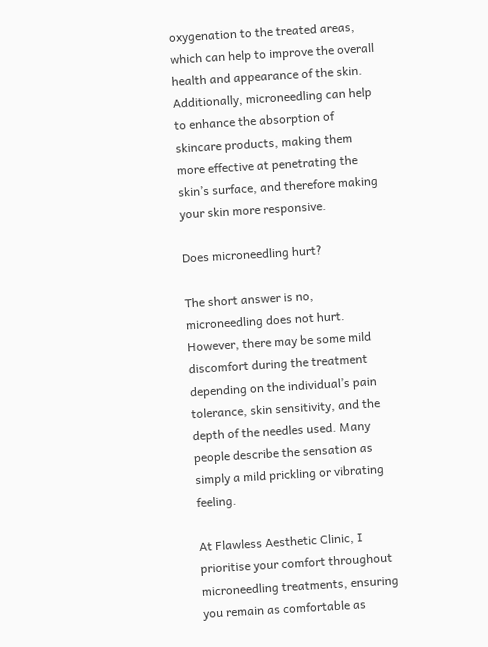oxygenation to the treated areas, which can help to improve the overall health and appearance of the skin. Additionally, microneedling can help to enhance the absorption of skincare products, making them more effective at penetrating the skin’s surface, and therefore making your skin more responsive.

Does microneedling hurt?

The short answer is no, microneedling does not hurt. However, there may be some mild discomfort during the treatment depending on the individual’s pain tolerance, skin sensitivity, and the depth of the needles used. Many people describe the sensation as simply a mild prickling or vibrating feeling.

At Flawless Aesthetic Clinic, I prioritise your comfort throughout microneedling treatments, ensuring you remain as comfortable as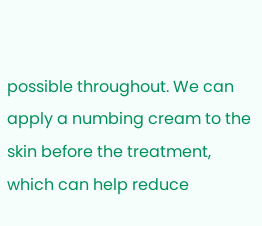possible throughout. We can apply a numbing cream to the skin before the treatment, which can help reduce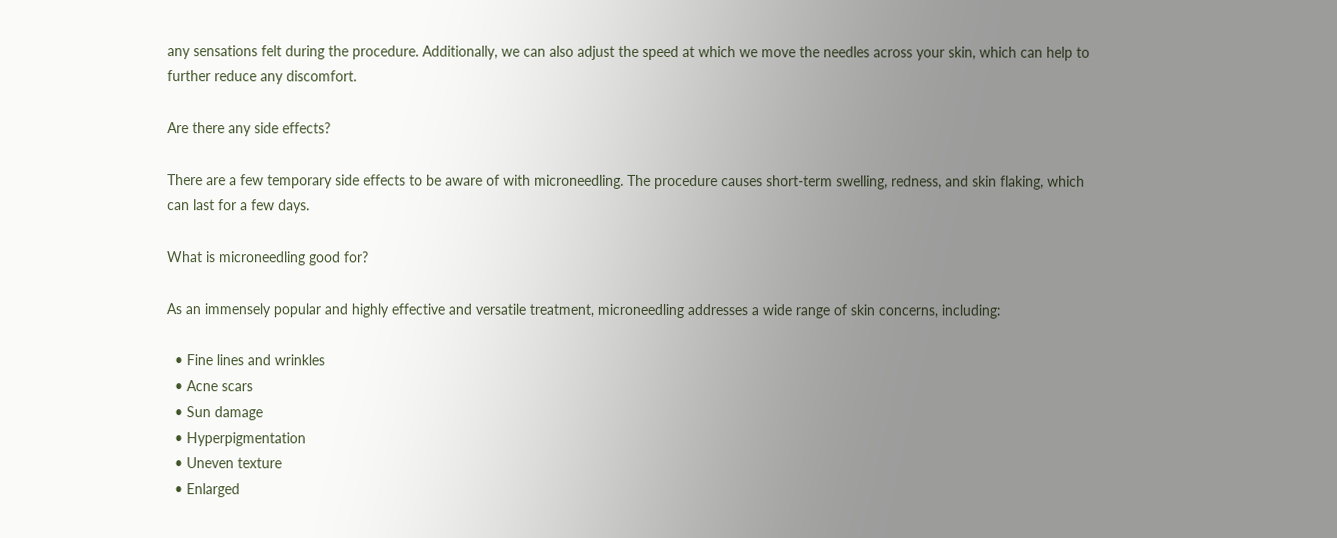any sensations felt during the procedure. Additionally, we can also adjust the speed at which we move the needles across your skin, which can help to further reduce any discomfort.

Are there any side effects?

There are a few temporary side effects to be aware of with microneedling. The procedure causes short-term swelling, redness, and skin flaking, which can last for a few days.

What is microneedling good for?

As an immensely popular and highly effective and versatile treatment, microneedling addresses a wide range of skin concerns, including:

  • Fine lines and wrinkles
  • Acne scars
  • Sun damage
  • Hyperpigmentation
  • Uneven texture
  • Enlarged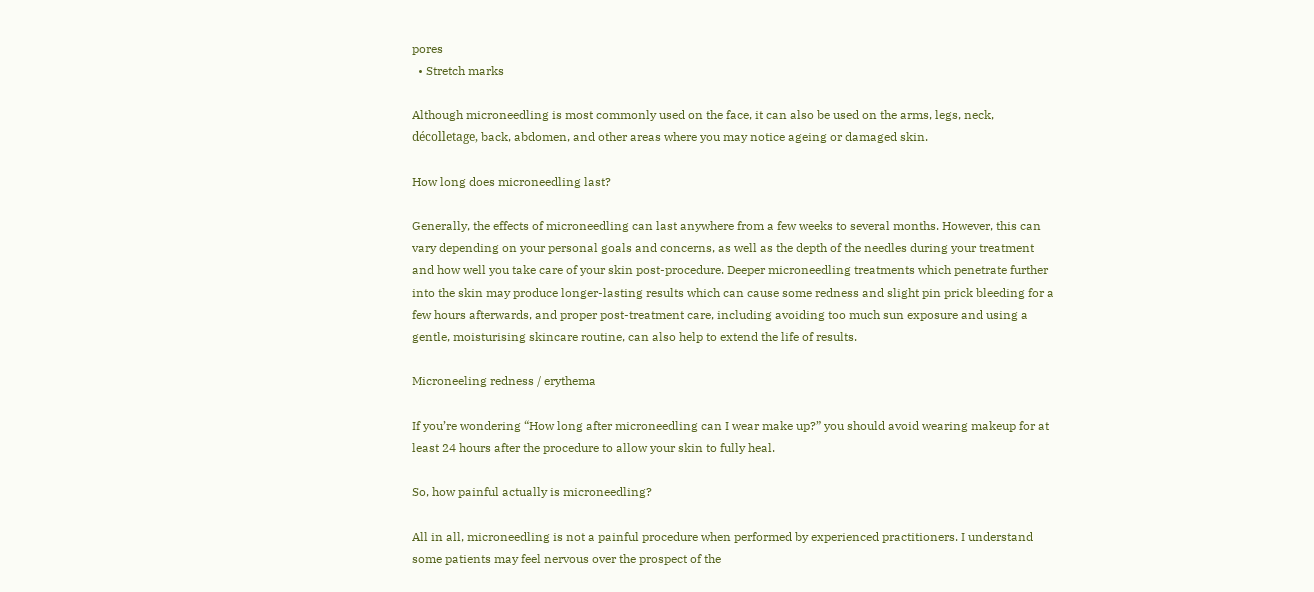pores
  • Stretch marks

Although microneedling is most commonly used on the face, it can also be used on the arms, legs, neck, décolletage, back, abdomen, and other areas where you may notice ageing or damaged skin.

How long does microneedling last?

Generally, the effects of microneedling can last anywhere from a few weeks to several months. However, this can vary depending on your personal goals and concerns, as well as the depth of the needles during your treatment and how well you take care of your skin post-procedure. Deeper microneedling treatments which penetrate further into the skin may produce longer-lasting results which can cause some redness and slight pin prick bleeding for a few hours afterwards, and proper post-treatment care, including avoiding too much sun exposure and using a gentle, moisturising skincare routine, can also help to extend the life of results.

Microneeling redness / erythema

If you’re wondering “How long after microneedling can I wear make up?” you should avoid wearing makeup for at least 24 hours after the procedure to allow your skin to fully heal.

So, how painful actually is microneedling?

All in all, microneedling is not a painful procedure when performed by experienced practitioners. I understand some patients may feel nervous over the prospect of the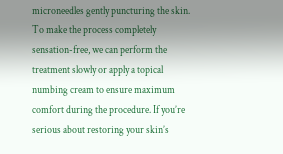microneedles gently puncturing the skin. To make the process completely sensation-free, we can perform the treatment slowly or apply a topical numbing cream to ensure maximum comfort during the procedure. If you’re serious about restoring your skin’s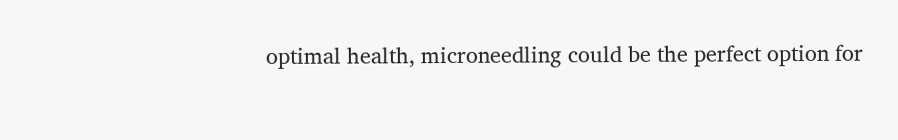optimal health, microneedling could be the perfect option for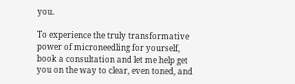you.

To experience the truly transformative power of microneedling for yourself, book a consultation and let me help get you on the way to clear, even toned, and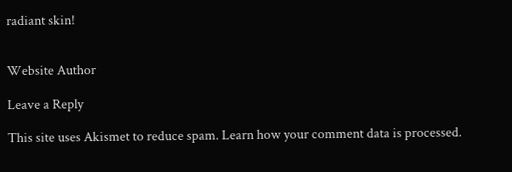radiant skin!


Website Author

Leave a Reply

This site uses Akismet to reduce spam. Learn how your comment data is processed.